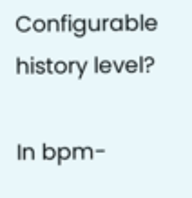Configurable history level?

In bpm-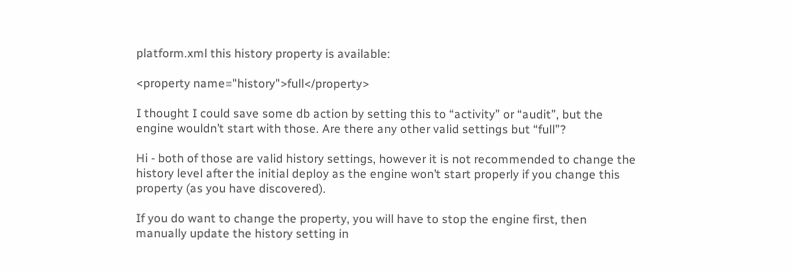platform.xml this history property is available:

<property name="history">full</property>

I thought I could save some db action by setting this to “activity” or “audit”, but the engine wouldn’t start with those. Are there any other valid settings but “full”?

Hi - both of those are valid history settings, however it is not recommended to change the history level after the initial deploy as the engine won’t start properly if you change this property (as you have discovered).

If you do want to change the property, you will have to stop the engine first, then manually update the history setting in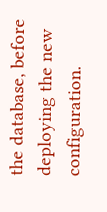the database, before deploying the new configuration.